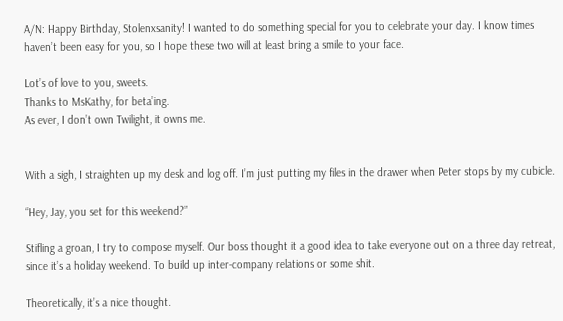A/N: Happy Birthday, Stolenxsanity! I wanted to do something special for you to celebrate your day. I know times haven’t been easy for you, so I hope these two will at least bring a smile to your face.

Lot’s of love to you, sweets.
Thanks to MsKathy, for beta’ing.
As ever, I don’t own Twilight, it owns me.


With a sigh, I straighten up my desk and log off. I’m just putting my files in the drawer when Peter stops by my cubicle.

“Hey, Jay, you set for this weekend?”

Stifling a groan, I try to compose myself. Our boss thought it a good idea to take everyone out on a three day retreat, since it’s a holiday weekend. To build up inter-company relations or some shit.

Theoretically, it’s a nice thought.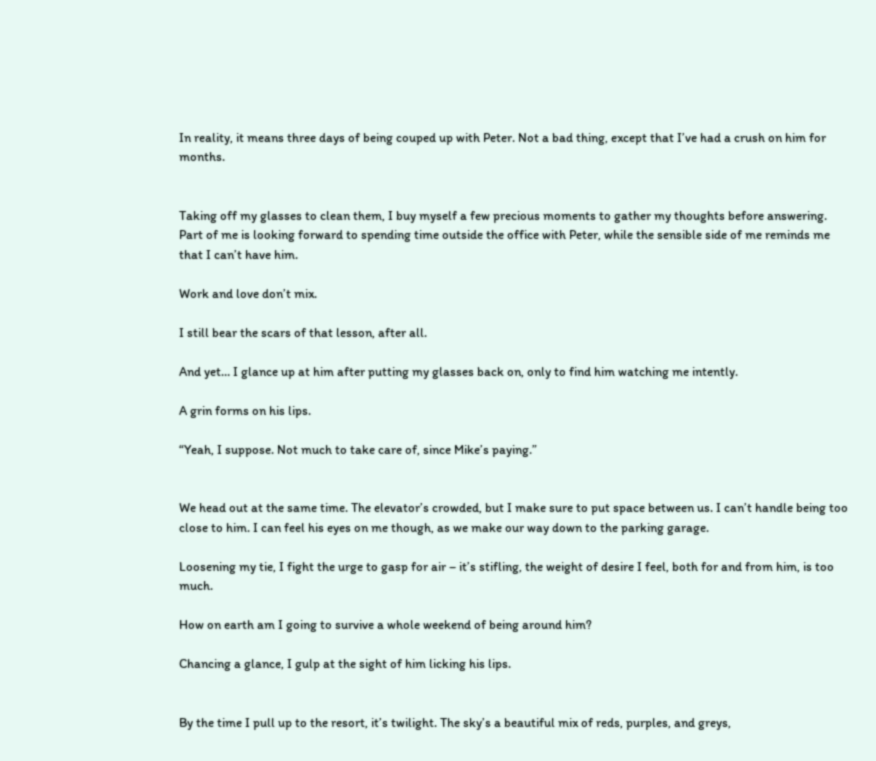In reality, it means three days of being couped up with Peter. Not a bad thing, except that I’ve had a crush on him for months.


Taking off my glasses to clean them, I buy myself a few precious moments to gather my thoughts before answering. Part of me is looking forward to spending time outside the office with Peter, while the sensible side of me reminds me that I can’t have him.

Work and love don’t mix.

I still bear the scars of that lesson, after all.

And yet… I glance up at him after putting my glasses back on, only to find him watching me intently.

A grin forms on his lips.

“Yeah, I suppose. Not much to take care of, since Mike’s paying.”


We head out at the same time. The elevator’s crowded, but I make sure to put space between us. I can’t handle being too close to him. I can feel his eyes on me though, as we make our way down to the parking garage.

Loosening my tie, I fight the urge to gasp for air – it’s stifling, the weight of desire I feel, both for and from him, is too much.

How on earth am I going to survive a whole weekend of being around him?

Chancing a glance, I gulp at the sight of him licking his lips.


By the time I pull up to the resort, it’s twilight. The sky’s a beautiful mix of reds, purples, and greys,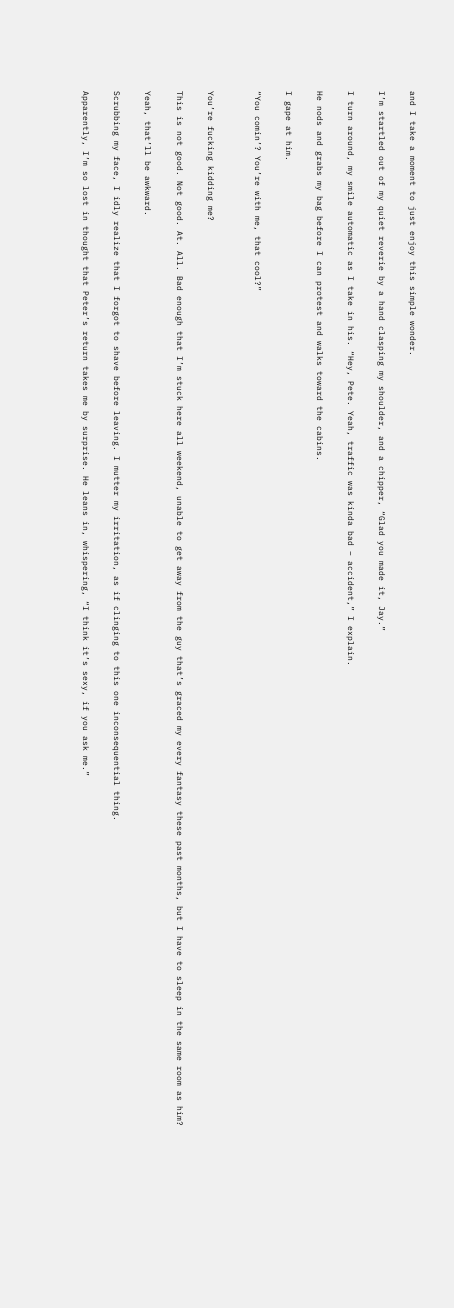and I take a moment to just enjoy this simple wonder.

I’m startled out of my quiet reverie by a hand clasping my shoulder, and a chipper, “Glad you made it, Jay.”

I turn around, my smile automatic as I take in his. “Hey, Pete. Yeah, traffic was kinda bad – accident,” I explain.

He nods and grabs my bag before I can protest and walks toward the cabins.

I gape at him.

“You comin’? You’re with me, that cool?”


You’re fucking kidding me?

This is not good. Not good. At. All. Bad enough that I’m stuck here all weekend, unable to get away from the guy that’s graced my every fantasy these past months, but I have to sleep in the same room as him?

Yeah, that’ll be awkward.

Scrubbing my face, I idly realize that I forgot to shave before leaving. I mutter my irritation, as if clinging to this one inconsequential thing.

Apparently, I’m so lost in thought that Peter’s return takes me by surprise. He leans in, whispering, “I think it’s sexy, if you ask me.”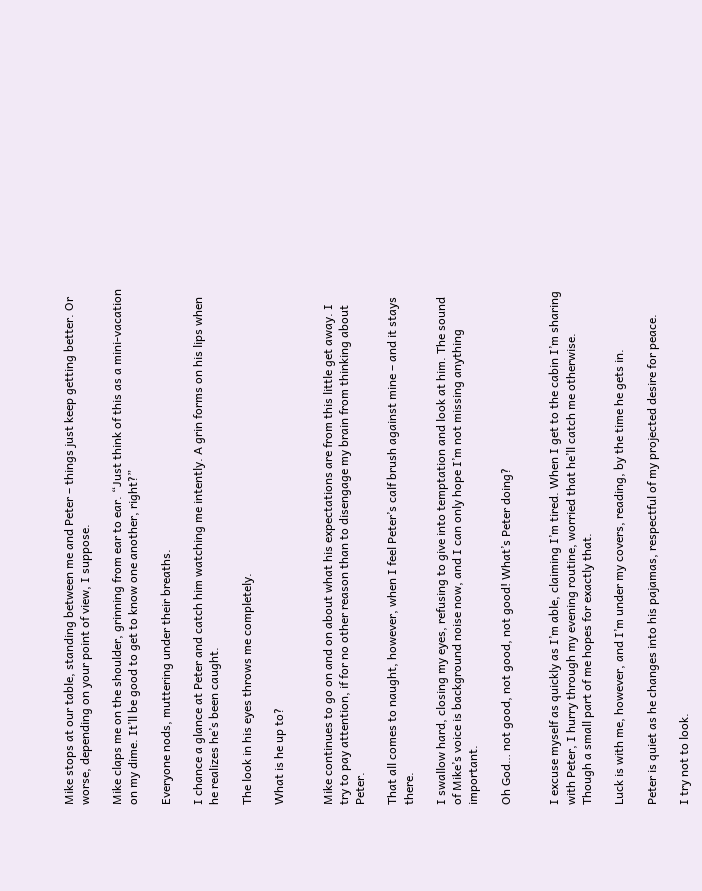Mike stops at our table, standing between me and Peter – things just keep getting better. Or worse, depending on your point of view, I suppose.

Mike claps me on the shoulder, grinning from ear to ear. “Just think of this as a mini-vacation on my dime. It’ll be good to get to know one another, right?”

Everyone nods, muttering under their breaths.

I chance a glance at Peter and catch him watching me intently. A grin forms on his lips when he realizes he’s been caught.

The look in his eyes throws me completely.

What is he up to?


Mike continues to go on and on about what his expectations are from this little get away. I try to pay attention, if for no other reason than to disengage my brain from thinking about Peter.

That all comes to naught, however, when I feel Peter’s calf brush against mine – and it stays there.

I swallow hard, closing my eyes, refusing to give into temptation and look at him. The sound of Mike’s voice is background noise now, and I can only hope I’m not missing anything important.

Oh God… not good, not good, not good! What’s Peter doing?


I excuse myself as quickly as I’m able, claiming I’m tired. When I get to the cabin I’m sharing with Peter, I hurry through my evening routine, worried that he’ll catch me otherwise. Though a small part of me hopes for exactly that.

Luck is with me, however, and I’m under my covers, reading, by the time he gets in.

Peter is quiet as he changes into his pajamas, respectful of my projected desire for peace.

I try not to look.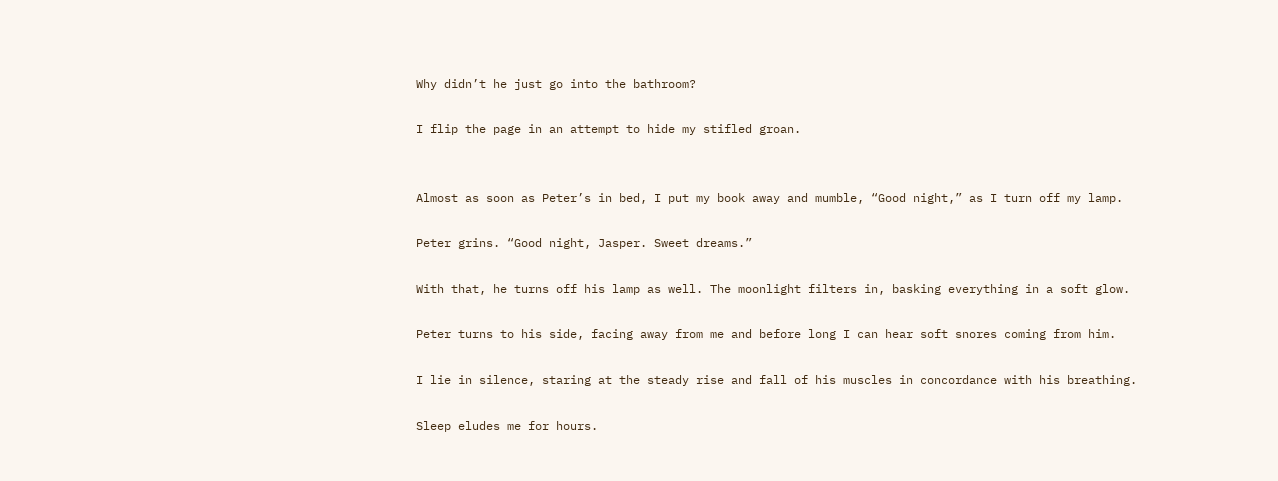Why didn’t he just go into the bathroom?

I flip the page in an attempt to hide my stifled groan.


Almost as soon as Peter’s in bed, I put my book away and mumble, “Good night,” as I turn off my lamp.

Peter grins. “Good night, Jasper. Sweet dreams.”

With that, he turns off his lamp as well. The moonlight filters in, basking everything in a soft glow.

Peter turns to his side, facing away from me and before long I can hear soft snores coming from him.

I lie in silence, staring at the steady rise and fall of his muscles in concordance with his breathing.

Sleep eludes me for hours.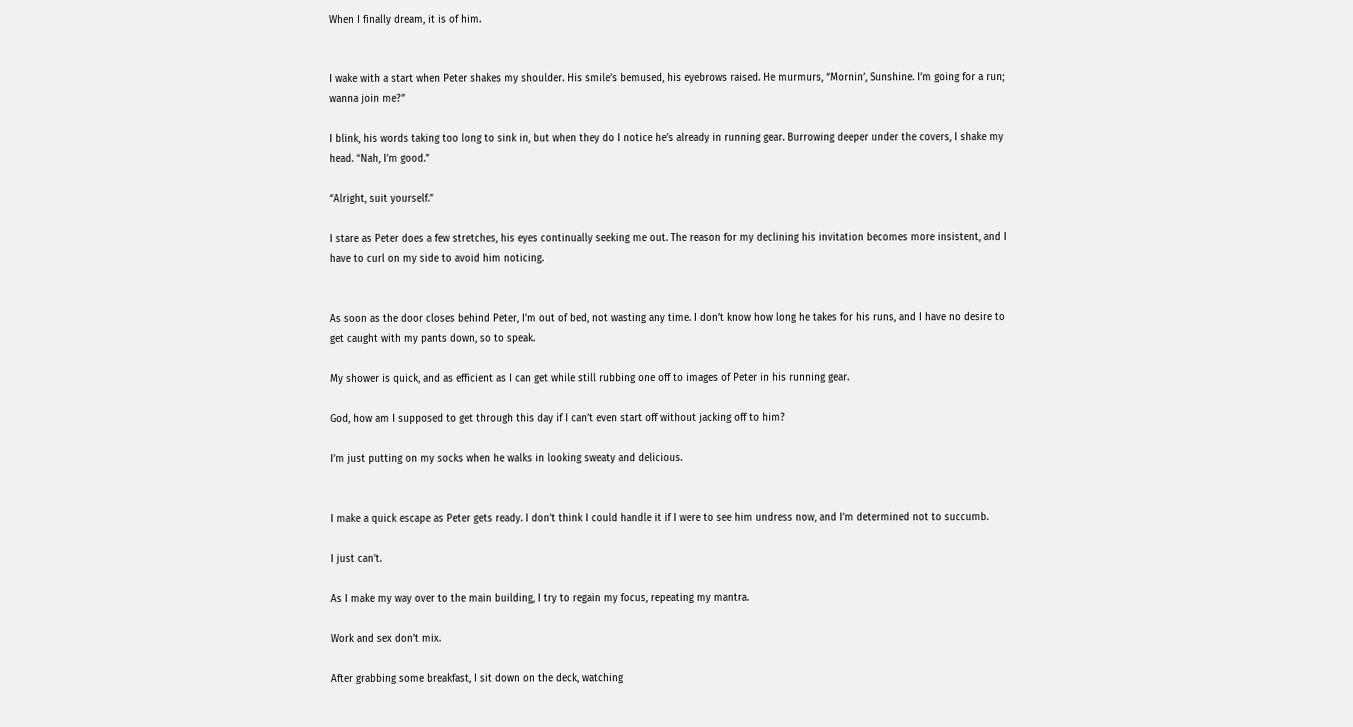When I finally dream, it is of him.


I wake with a start when Peter shakes my shoulder. His smile’s bemused, his eyebrows raised. He murmurs, “Mornin’, Sunshine. I’m going for a run; wanna join me?”

I blink, his words taking too long to sink in, but when they do I notice he’s already in running gear. Burrowing deeper under the covers, I shake my head. “Nah, I’m good.”

“Alright, suit yourself.”

I stare as Peter does a few stretches, his eyes continually seeking me out. The reason for my declining his invitation becomes more insistent, and I have to curl on my side to avoid him noticing.


As soon as the door closes behind Peter, I’m out of bed, not wasting any time. I don’t know how long he takes for his runs, and I have no desire to get caught with my pants down, so to speak.

My shower is quick, and as efficient as I can get while still rubbing one off to images of Peter in his running gear.

God, how am I supposed to get through this day if I can’t even start off without jacking off to him?

I’m just putting on my socks when he walks in looking sweaty and delicious.


I make a quick escape as Peter gets ready. I don’t think I could handle it if I were to see him undress now, and I’m determined not to succumb.

I just can’t.

As I make my way over to the main building, I try to regain my focus, repeating my mantra.

Work and sex don’t mix.

After grabbing some breakfast, I sit down on the deck, watching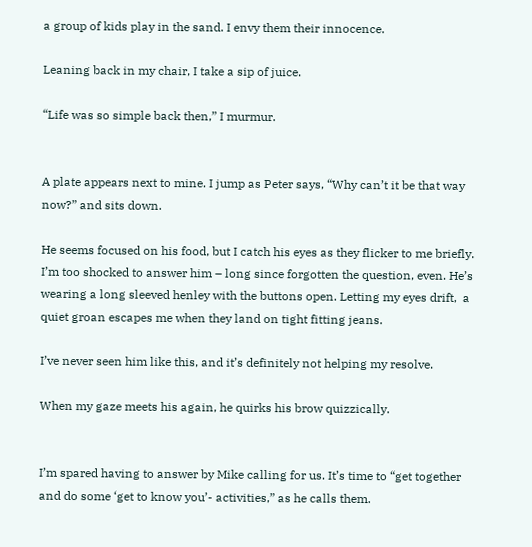a group of kids play in the sand. I envy them their innocence.

Leaning back in my chair, I take a sip of juice.

“Life was so simple back then,” I murmur.


A plate appears next to mine. I jump as Peter says, “Why can’t it be that way now?” and sits down.

He seems focused on his food, but I catch his eyes as they flicker to me briefly. I’m too shocked to answer him – long since forgotten the question, even. He’s wearing a long sleeved henley with the buttons open. Letting my eyes drift,  a quiet groan escapes me when they land on tight fitting jeans.

I’ve never seen him like this, and it’s definitely not helping my resolve.

When my gaze meets his again, he quirks his brow quizzically.


I’m spared having to answer by Mike calling for us. It’s time to “get together and do some ‘get to know you’- activities,” as he calls them.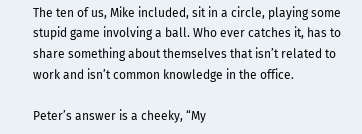The ten of us, Mike included, sit in a circle, playing some stupid game involving a ball. Who ever catches it, has to share something about themselves that isn’t related to work and isn’t common knowledge in the office.

Peter’s answer is a cheeky, “My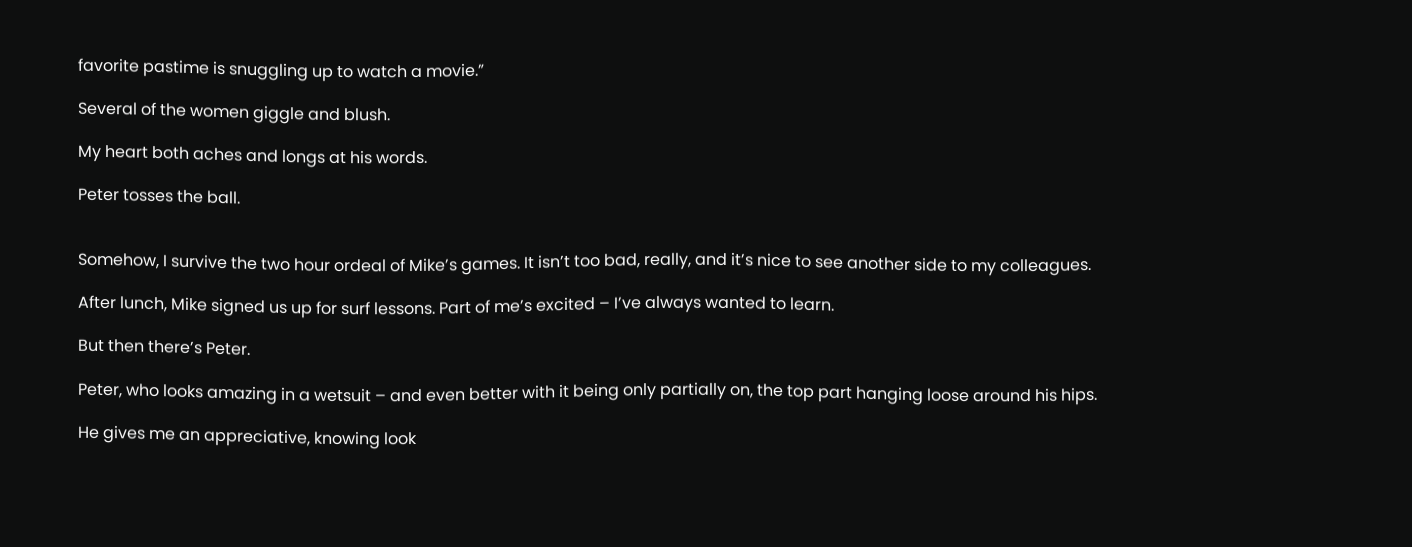favorite pastime is snuggling up to watch a movie.”

Several of the women giggle and blush.

My heart both aches and longs at his words.

Peter tosses the ball.


Somehow, I survive the two hour ordeal of Mike’s games. It isn’t too bad, really, and it’s nice to see another side to my colleagues.

After lunch, Mike signed us up for surf lessons. Part of me’s excited – I’ve always wanted to learn.

But then there’s Peter.

Peter, who looks amazing in a wetsuit – and even better with it being only partially on, the top part hanging loose around his hips.

He gives me an appreciative, knowing look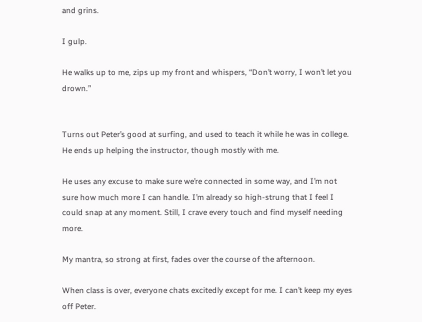and grins.

I gulp.

He walks up to me, zips up my front and whispers, “Don’t worry, I won’t let you drown.”


Turns out Peter’s good at surfing, and used to teach it while he was in college. He ends up helping the instructor, though mostly with me.

He uses any excuse to make sure we’re connected in some way, and I’m not sure how much more I can handle. I’m already so high-strung that I feel I could snap at any moment. Still, I crave every touch and find myself needing more.

My mantra, so strong at first, fades over the course of the afternoon.

When class is over, everyone chats excitedly except for me. I can’t keep my eyes off Peter.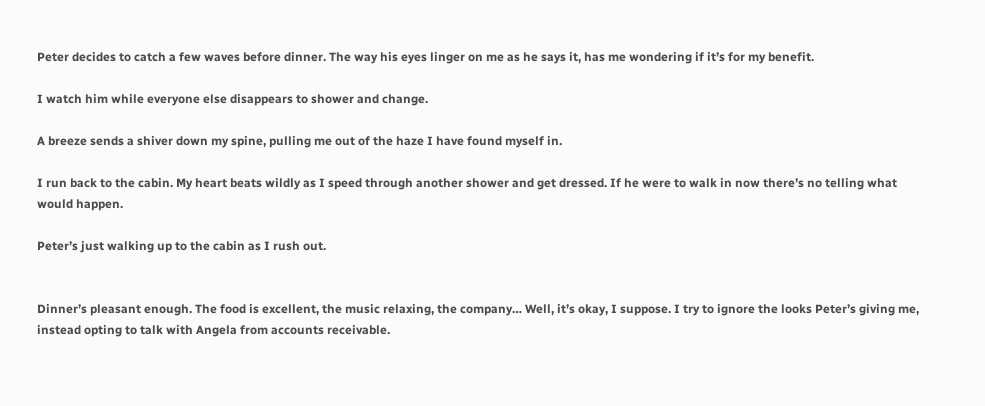Peter decides to catch a few waves before dinner. The way his eyes linger on me as he says it, has me wondering if it’s for my benefit.

I watch him while everyone else disappears to shower and change.

A breeze sends a shiver down my spine, pulling me out of the haze I have found myself in.

I run back to the cabin. My heart beats wildly as I speed through another shower and get dressed. If he were to walk in now there’s no telling what would happen.

Peter’s just walking up to the cabin as I rush out.


Dinner’s pleasant enough. The food is excellent, the music relaxing, the company… Well, it’s okay, I suppose. I try to ignore the looks Peter’s giving me, instead opting to talk with Angela from accounts receivable.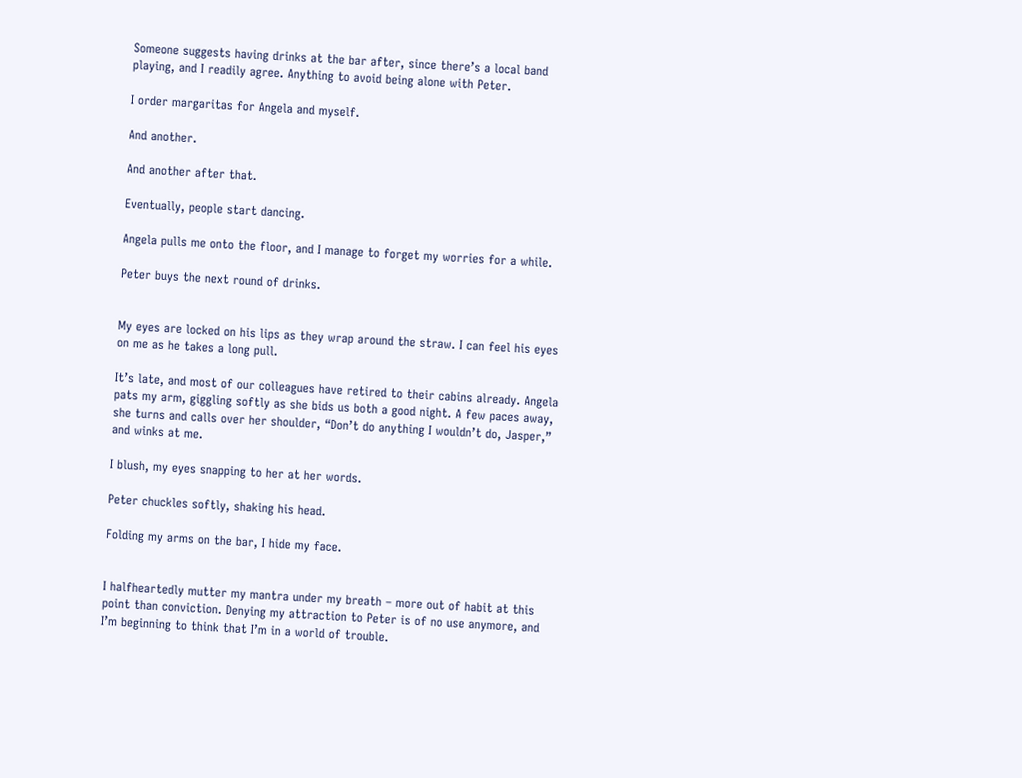Someone suggests having drinks at the bar after, since there’s a local band playing, and I readily agree. Anything to avoid being alone with Peter.

I order margaritas for Angela and myself.

And another.

And another after that.

Eventually, people start dancing.

Angela pulls me onto the floor, and I manage to forget my worries for a while.

Peter buys the next round of drinks.


My eyes are locked on his lips as they wrap around the straw. I can feel his eyes on me as he takes a long pull.

It’s late, and most of our colleagues have retired to their cabins already. Angela pats my arm, giggling softly as she bids us both a good night. A few paces away, she turns and calls over her shoulder, “Don’t do anything I wouldn’t do, Jasper,” and winks at me.

I blush, my eyes snapping to her at her words.

Peter chuckles softly, shaking his head.

Folding my arms on the bar, I hide my face.


I halfheartedly mutter my mantra under my breath – more out of habit at this point than conviction. Denying my attraction to Peter is of no use anymore, and I’m beginning to think that I’m in a world of trouble.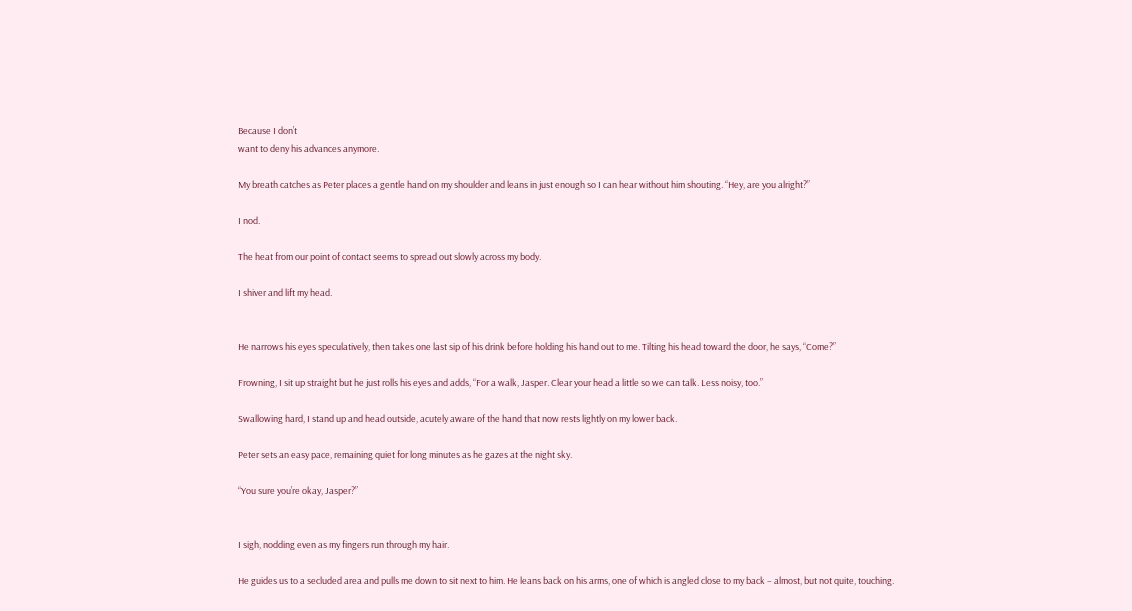Because I don’t
want to deny his advances anymore.

My breath catches as Peter places a gentle hand on my shoulder and leans in just enough so I can hear without him shouting. “Hey, are you alright?”

I nod.

The heat from our point of contact seems to spread out slowly across my body.

I shiver and lift my head.


He narrows his eyes speculatively, then takes one last sip of his drink before holding his hand out to me. Tilting his head toward the door, he says, “Come?”

Frowning, I sit up straight but he just rolls his eyes and adds, “For a walk, Jasper. Clear your head a little so we can talk. Less noisy, too.”

Swallowing hard, I stand up and head outside, acutely aware of the hand that now rests lightly on my lower back.

Peter sets an easy pace, remaining quiet for long minutes as he gazes at the night sky.

“You sure you’re okay, Jasper?”


I sigh, nodding even as my fingers run through my hair.

He guides us to a secluded area and pulls me down to sit next to him. He leans back on his arms, one of which is angled close to my back – almost, but not quite, touching.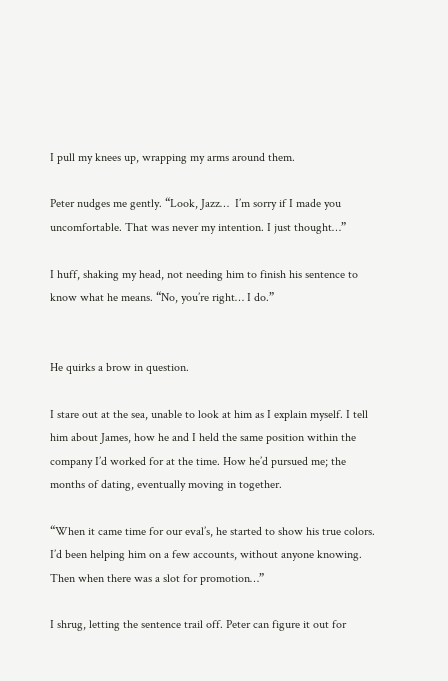I pull my knees up, wrapping my arms around them.

Peter nudges me gently. “Look, Jazz…  I’m sorry if I made you uncomfortable. That was never my intention. I just thought…”

I huff, shaking my head, not needing him to finish his sentence to know what he means. “No, you’re right… I do.”


He quirks a brow in question.

I stare out at the sea, unable to look at him as I explain myself. I tell him about James, how he and I held the same position within the company I’d worked for at the time. How he’d pursued me; the months of dating, eventually moving in together.

“When it came time for our eval’s, he started to show his true colors. I’d been helping him on a few accounts, without anyone knowing. Then when there was a slot for promotion…”

I shrug, letting the sentence trail off. Peter can figure it out for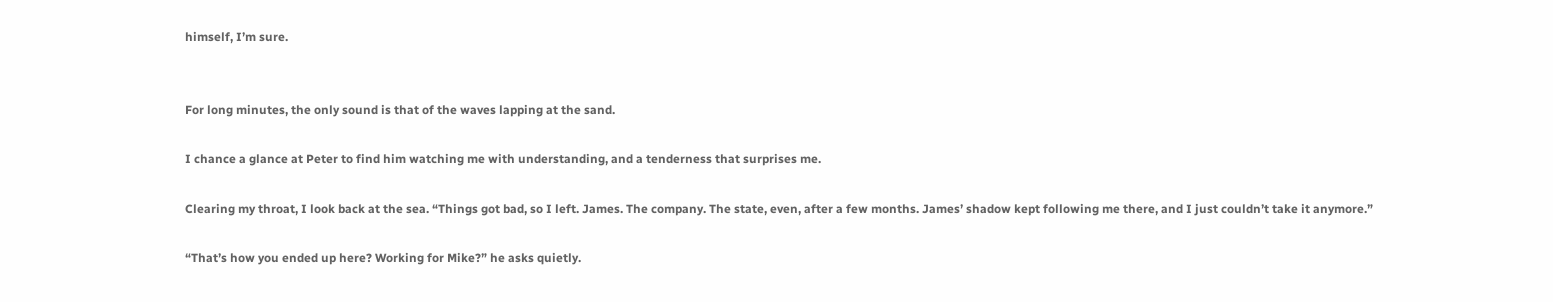himself, I’m sure.


For long minutes, the only sound is that of the waves lapping at the sand.

I chance a glance at Peter to find him watching me with understanding, and a tenderness that surprises me.

Clearing my throat, I look back at the sea. “Things got bad, so I left. James. The company. The state, even, after a few months. James’ shadow kept following me there, and I just couldn’t take it anymore.”

“That’s how you ended up here? Working for Mike?” he asks quietly.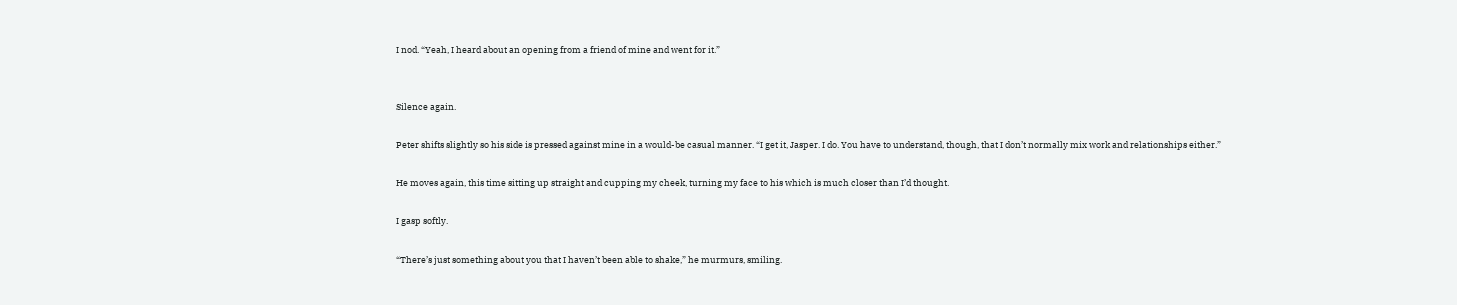I nod. “Yeah, I heard about an opening from a friend of mine and went for it.”


Silence again.

Peter shifts slightly so his side is pressed against mine in a would-be casual manner. “I get it, Jasper. I do. You have to understand, though, that I don’t normally mix work and relationships either.”

He moves again, this time sitting up straight and cupping my cheek, turning my face to his which is much closer than I’d thought.

I gasp softly.

“There’s just something about you that I haven’t been able to shake,” he murmurs, smiling.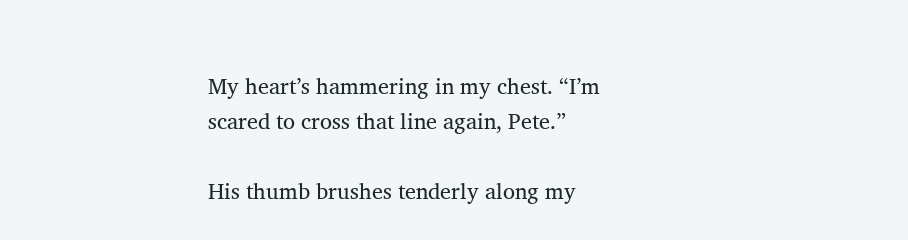My heart’s hammering in my chest. “I’m scared to cross that line again, Pete.”

His thumb brushes tenderly along my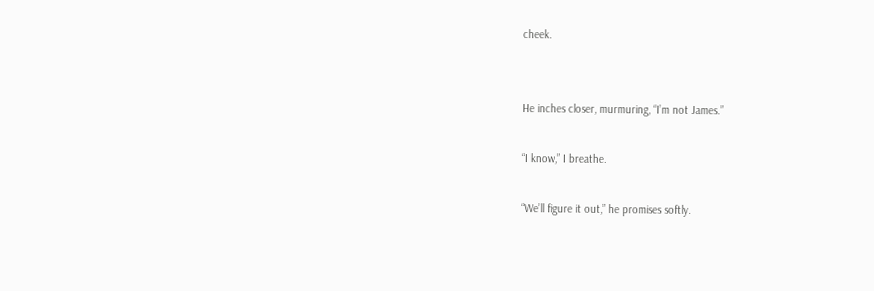cheek.


He inches closer, murmuring, “I’m not James.”

“I know,” I breathe.

“We’ll figure it out,” he promises softly.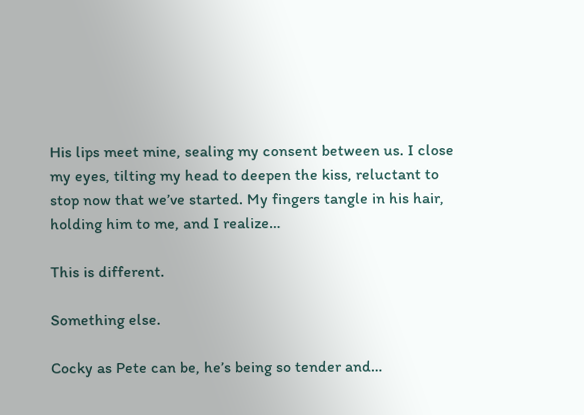His lips meet mine, sealing my consent between us. I close my eyes, tilting my head to deepen the kiss, reluctant to stop now that we’ve started. My fingers tangle in his hair, holding him to me, and I realize…

This is different.

Something else.

Cocky as Pete can be, he’s being so tender and…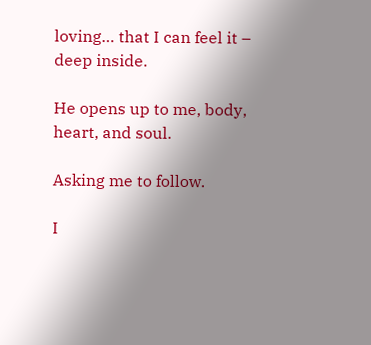loving… that I can feel it – deep inside.

He opens up to me, body, heart, and soul.

Asking me to follow.

I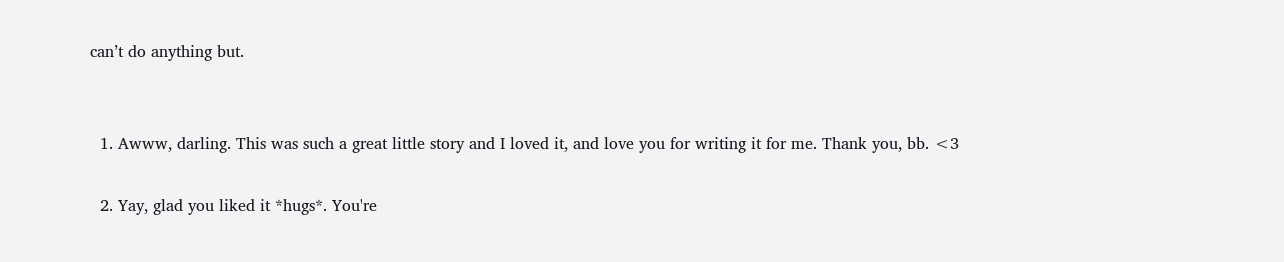can’t do anything but.


  1. Awww, darling. This was such a great little story and I loved it, and love you for writing it for me. Thank you, bb. <3

  2. Yay, glad you liked it *hugs*. You're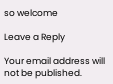so welcome

Leave a Reply

Your email address will not be published.